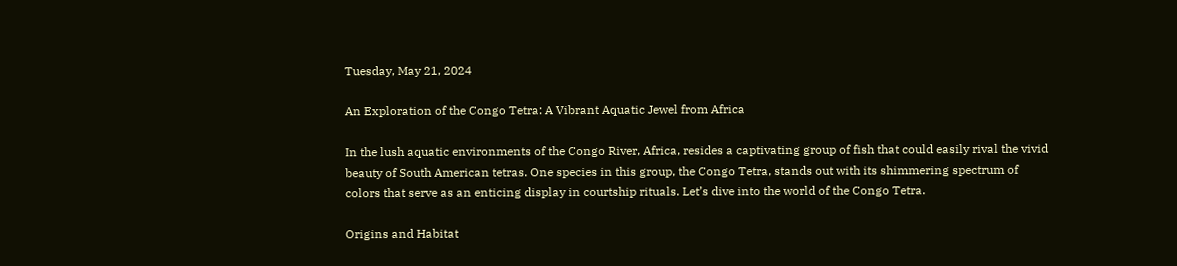Tuesday, May 21, 2024

An Exploration of the Congo Tetra: A Vibrant Aquatic Jewel from Africa

In the lush aquatic environments of the Congo River, Africa, resides a captivating group of fish that could easily rival the vivid beauty of South American tetras. One species in this group, the Congo Tetra, stands out with its shimmering spectrum of colors that serve as an enticing display in courtship rituals. Let’s dive into the world of the Congo Tetra.

Origins and Habitat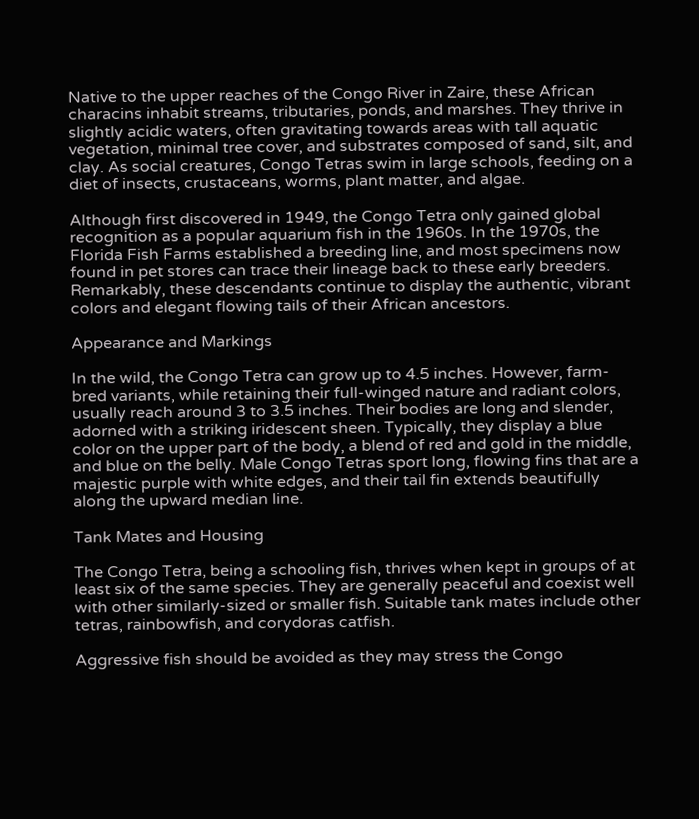Native to the upper reaches of the Congo River in Zaire, these African characins inhabit streams, tributaries, ponds, and marshes. They thrive in slightly acidic waters, often gravitating towards areas with tall aquatic vegetation, minimal tree cover, and substrates composed of sand, silt, and clay. As social creatures, Congo Tetras swim in large schools, feeding on a diet of insects, crustaceans, worms, plant matter, and algae.

Although first discovered in 1949, the Congo Tetra only gained global recognition as a popular aquarium fish in the 1960s. In the 1970s, the Florida Fish Farms established a breeding line, and most specimens now found in pet stores can trace their lineage back to these early breeders. Remarkably, these descendants continue to display the authentic, vibrant colors and elegant flowing tails of their African ancestors.

Appearance and Markings

In the wild, the Congo Tetra can grow up to 4.5 inches. However, farm-bred variants, while retaining their full-winged nature and radiant colors, usually reach around 3 to 3.5 inches. Their bodies are long and slender, adorned with a striking iridescent sheen. Typically, they display a blue color on the upper part of the body, a blend of red and gold in the middle, and blue on the belly. Male Congo Tetras sport long, flowing fins that are a majestic purple with white edges, and their tail fin extends beautifully along the upward median line.

Tank Mates and Housing

The Congo Tetra, being a schooling fish, thrives when kept in groups of at least six of the same species. They are generally peaceful and coexist well with other similarly-sized or smaller fish. Suitable tank mates include other tetras, rainbowfish, and corydoras catfish.

Aggressive fish should be avoided as they may stress the Congo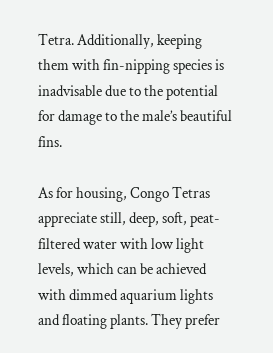Tetra. Additionally, keeping them with fin-nipping species is inadvisable due to the potential for damage to the male’s beautiful fins.

As for housing, Congo Tetras appreciate still, deep, soft, peat-filtered water with low light levels, which can be achieved with dimmed aquarium lights and floating plants. They prefer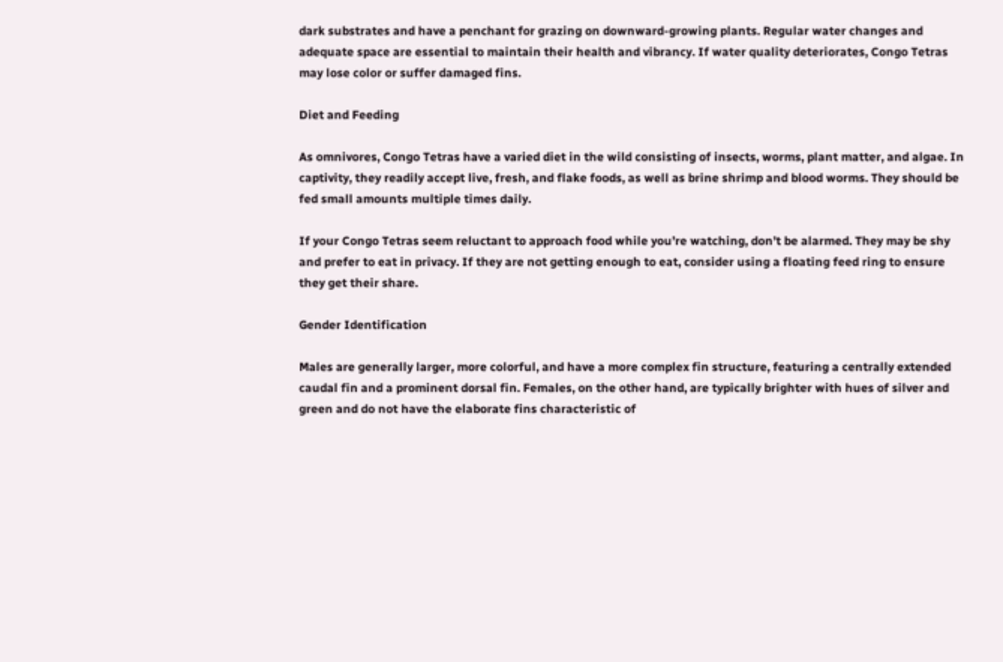dark substrates and have a penchant for grazing on downward-growing plants. Regular water changes and adequate space are essential to maintain their health and vibrancy. If water quality deteriorates, Congo Tetras may lose color or suffer damaged fins.

Diet and Feeding

As omnivores, Congo Tetras have a varied diet in the wild consisting of insects, worms, plant matter, and algae. In captivity, they readily accept live, fresh, and flake foods, as well as brine shrimp and blood worms. They should be fed small amounts multiple times daily.

If your Congo Tetras seem reluctant to approach food while you’re watching, don’t be alarmed. They may be shy and prefer to eat in privacy. If they are not getting enough to eat, consider using a floating feed ring to ensure they get their share.

Gender Identification

Males are generally larger, more colorful, and have a more complex fin structure, featuring a centrally extended caudal fin and a prominent dorsal fin. Females, on the other hand, are typically brighter with hues of silver and green and do not have the elaborate fins characteristic of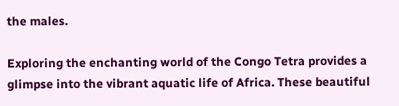the males.

Exploring the enchanting world of the Congo Tetra provides a glimpse into the vibrant aquatic life of Africa. These beautiful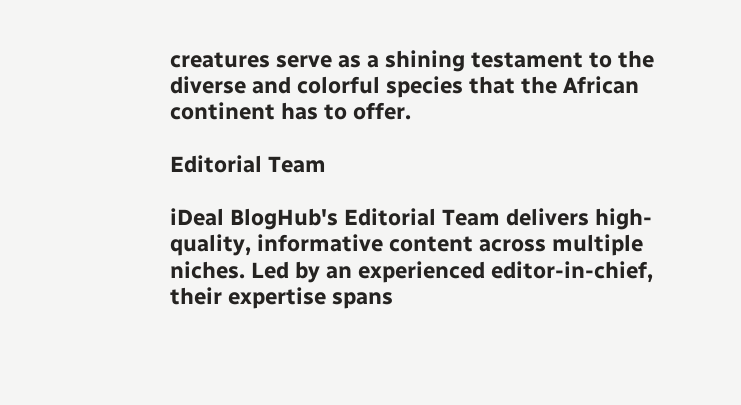creatures serve as a shining testament to the diverse and colorful species that the African continent has to offer.

Editorial Team

iDeal BlogHub's Editorial Team delivers high-quality, informative content across multiple niches. Led by an experienced editor-in-chief, their expertise spans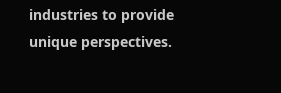industries to provide unique perspectives.